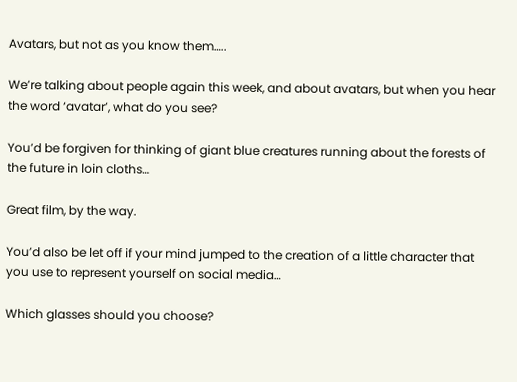Avatars, but not as you know them…..

We’re talking about people again this week, and about avatars, but when you hear the word ‘avatar’, what do you see?

You’d be forgiven for thinking of giant blue creatures running about the forests of the future in loin cloths…

Great film, by the way.

You’d also be let off if your mind jumped to the creation of a little character that you use to represent yourself on social media…

Which glasses should you choose?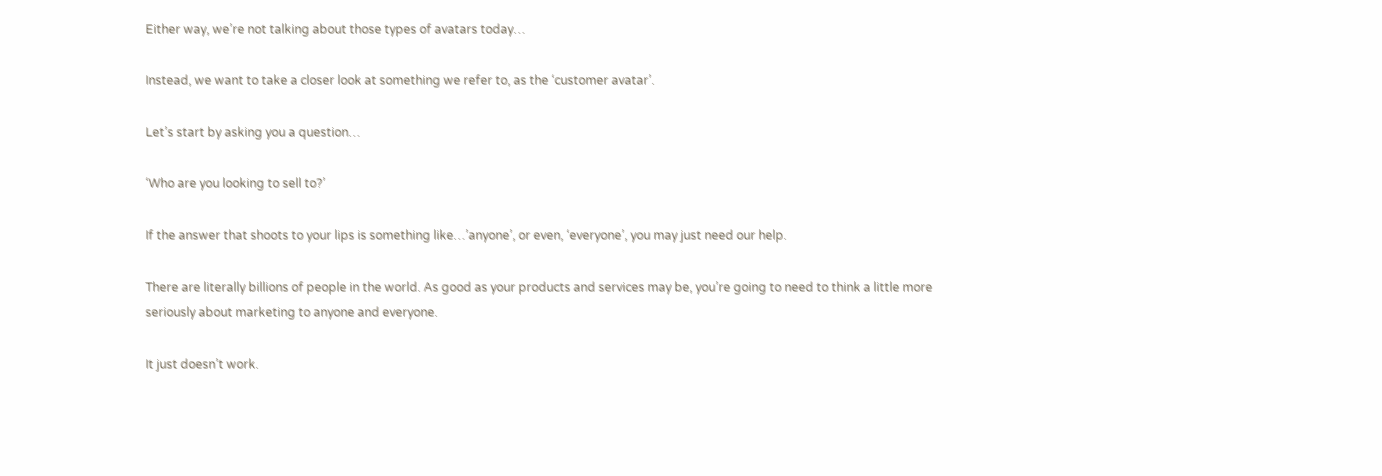Either way, we’re not talking about those types of avatars today…

Instead, we want to take a closer look at something we refer to, as the ‘customer avatar’.

Let’s start by asking you a question…

‘Who are you looking to sell to?’

If the answer that shoots to your lips is something like…’anyone’, or even, ‘everyone’, you may just need our help.

There are literally billions of people in the world. As good as your products and services may be, you’re going to need to think a little more seriously about marketing to anyone and everyone.

It just doesn’t work.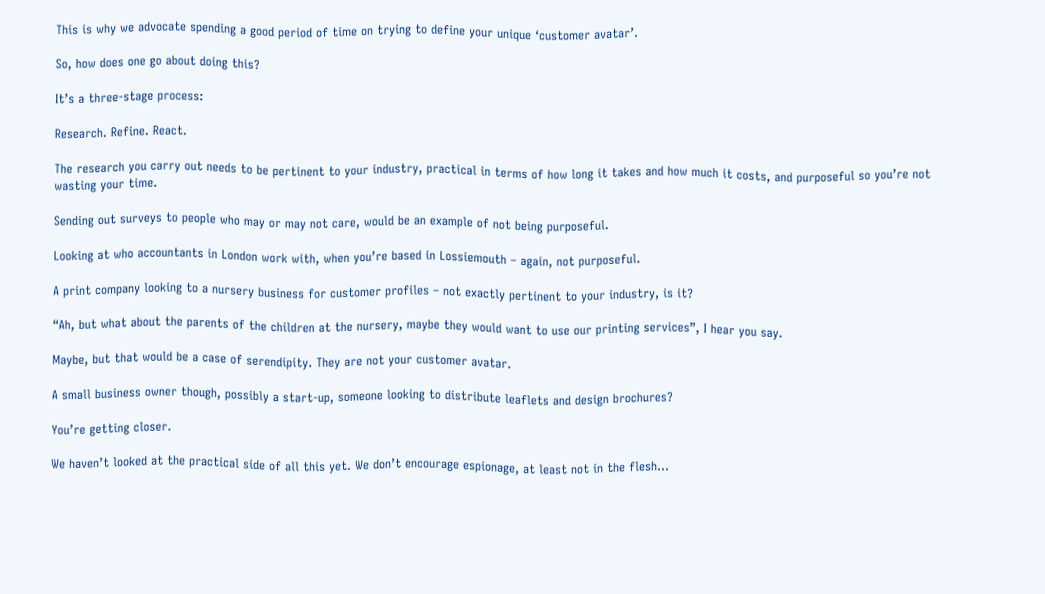This is why we advocate spending a good period of time on trying to define your unique ‘customer avatar’.

So, how does one go about doing this?

It’s a three-stage process:

Research. Refine. React.

The research you carry out needs to be pertinent to your industry, practical in terms of how long it takes and how much it costs, and purposeful so you’re not wasting your time.

Sending out surveys to people who may or may not care, would be an example of not being purposeful.

Looking at who accountants in London work with, when you’re based in Lossiemouth – again, not purposeful.

A print company looking to a nursery business for customer profiles – not exactly pertinent to your industry, is it?

“Ah, but what about the parents of the children at the nursery, maybe they would want to use our printing services”, I hear you say.

Maybe, but that would be a case of serendipity. They are not your customer avatar.

A small business owner though, possibly a start-up, someone looking to distribute leaflets and design brochures?

You’re getting closer.

We haven’t looked at the practical side of all this yet. We don’t encourage espionage, at least not in the flesh…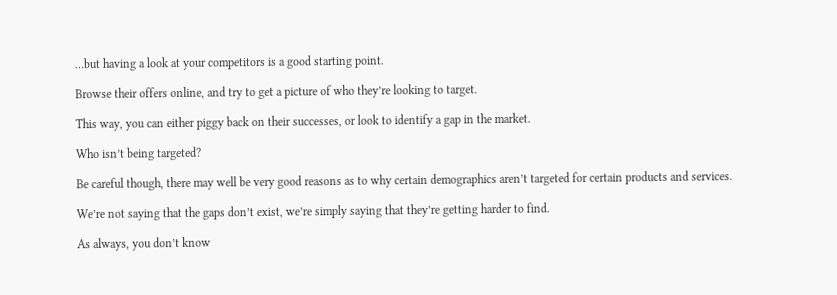…but having a look at your competitors is a good starting point.

Browse their offers online, and try to get a picture of who they’re looking to target.

This way, you can either piggy back on their successes, or look to identify a gap in the market.

Who isn’t being targeted?

Be careful though, there may well be very good reasons as to why certain demographics aren’t targeted for certain products and services.

We’re not saying that the gaps don’t exist, we’re simply saying that they’re getting harder to find.

As always, you don’t know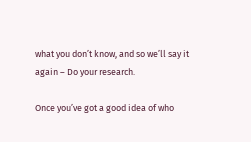what you don’t know, and so we’ll say it again – Do your research.

Once you’ve got a good idea of who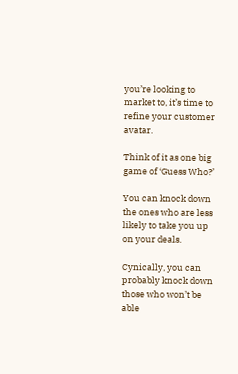you’re looking to market to, it’s time to refine your customer avatar.

Think of it as one big game of ‘Guess Who?’

You can knock down the ones who are less likely to take you up on your deals.

Cynically, you can probably knock down those who won’t be able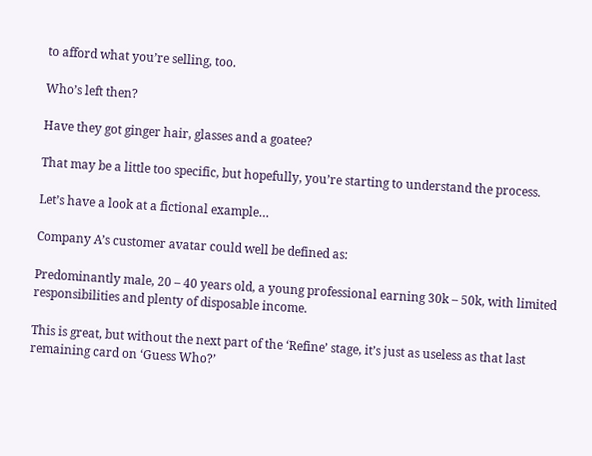to afford what you’re selling, too.

Who’s left then?

Have they got ginger hair, glasses and a goatee?

That may be a little too specific, but hopefully, you’re starting to understand the process.

Let’s have a look at a fictional example…

Company A’s customer avatar could well be defined as:

Predominantly male, 20 – 40 years old, a young professional earning 30k – 50k, with limited responsibilities and plenty of disposable income.

This is great, but without the next part of the ‘Refine’ stage, it’s just as useless as that last remaining card on ‘Guess Who?’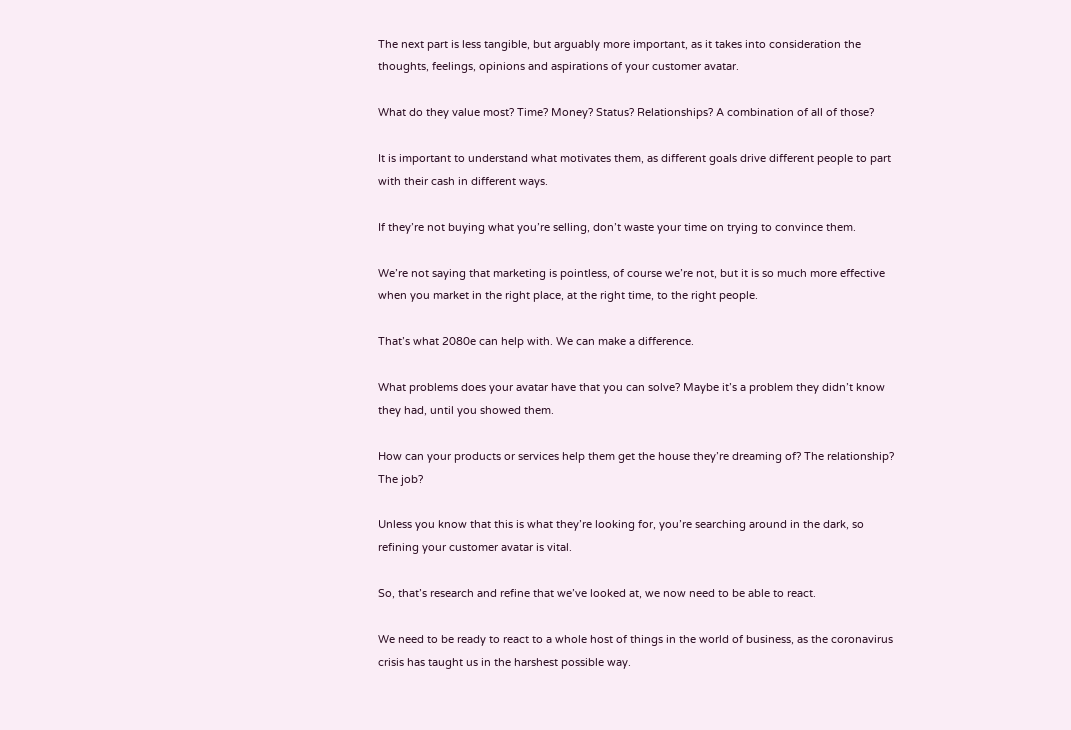The next part is less tangible, but arguably more important, as it takes into consideration the thoughts, feelings, opinions and aspirations of your customer avatar.

What do they value most? Time? Money? Status? Relationships? A combination of all of those?

It is important to understand what motivates them, as different goals drive different people to part with their cash in different ways.

If they’re not buying what you’re selling, don’t waste your time on trying to convince them.

We’re not saying that marketing is pointless, of course we’re not, but it is so much more effective when you market in the right place, at the right time, to the right people.

That’s what 2080e can help with. We can make a difference.

What problems does your avatar have that you can solve? Maybe it’s a problem they didn’t know they had, until you showed them.

How can your products or services help them get the house they’re dreaming of? The relationship? The job?

Unless you know that this is what they’re looking for, you’re searching around in the dark, so refining your customer avatar is vital.

So, that’s research and refine that we’ve looked at, we now need to be able to react.

We need to be ready to react to a whole host of things in the world of business, as the coronavirus crisis has taught us in the harshest possible way.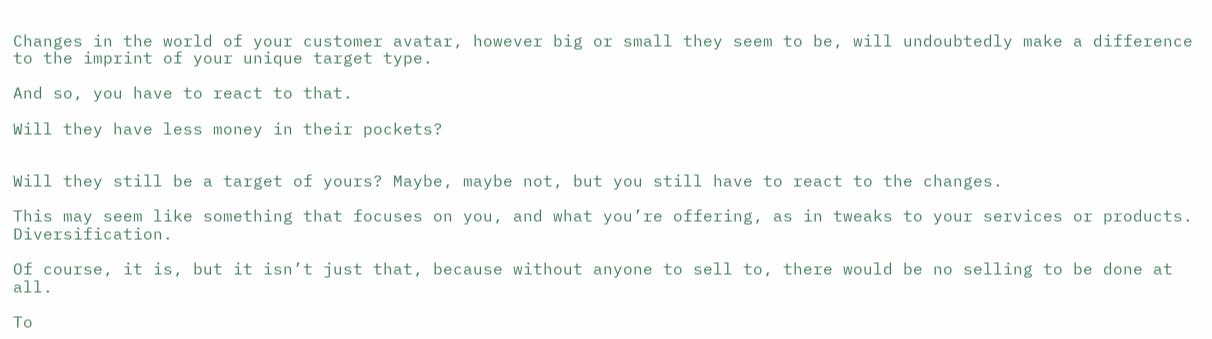Changes in the world of your customer avatar, however big or small they seem to be, will undoubtedly make a difference to the imprint of your unique target type.

And so, you have to react to that.

Will they have less money in their pockets?


Will they still be a target of yours? Maybe, maybe not, but you still have to react to the changes.

This may seem like something that focuses on you, and what you’re offering, as in tweaks to your services or products. Diversification.

Of course, it is, but it isn’t just that, because without anyone to sell to, there would be no selling to be done at all.

To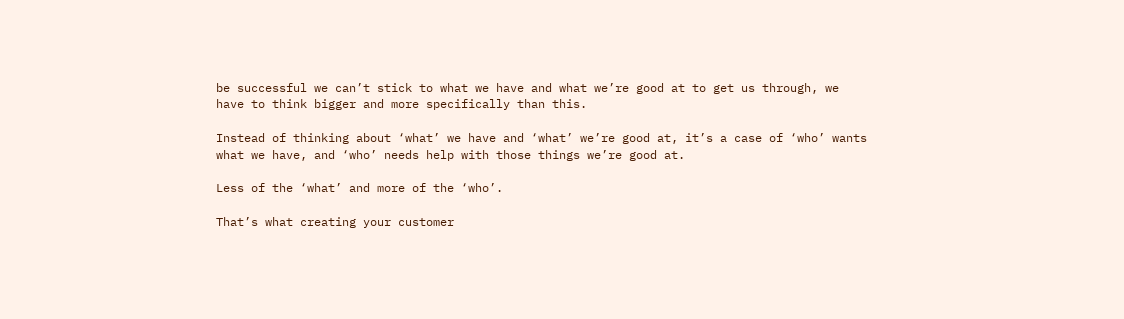be successful we can’t stick to what we have and what we’re good at to get us through, we have to think bigger and more specifically than this.

Instead of thinking about ‘what’ we have and ‘what’ we’re good at, it’s a case of ‘who’ wants what we have, and ‘who’ needs help with those things we’re good at.

Less of the ‘what’ and more of the ‘who’.

That’s what creating your customer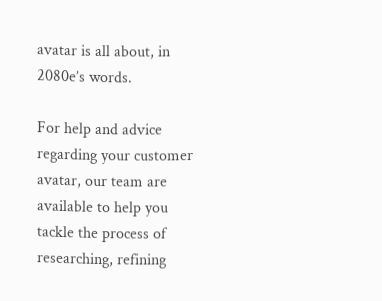avatar is all about, in 2080e’s words.

For help and advice regarding your customer avatar, our team are available to help you tackle the process of researching, refining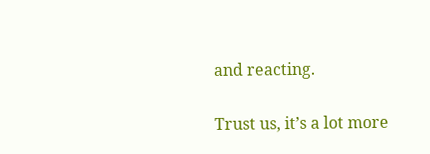and reacting.

Trust us, it’s a lot more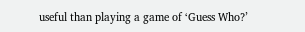useful than playing a game of ‘Guess Who?’